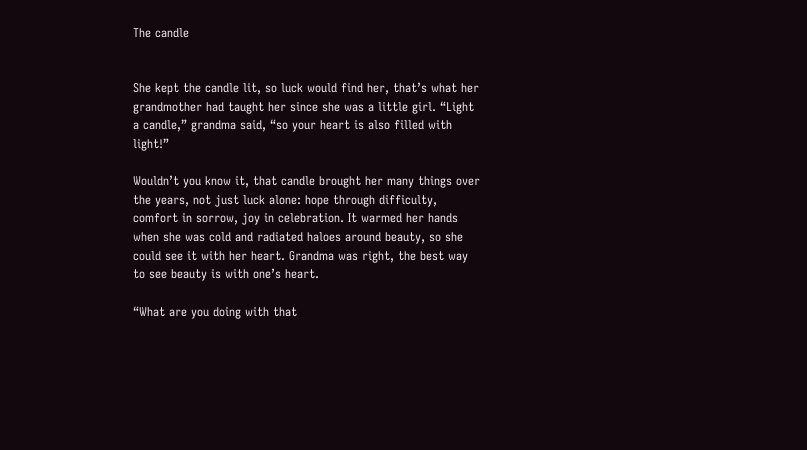The candle


She kept the candle lit, so luck would find her, that’s what her grandmother had taught her since she was a little girl. “Light a candle,” grandma said, “so your heart is also filled with light!”

Wouldn’t you know it, that candle brought her many things over the years, not just luck alone: hope through difficulty, comfort in sorrow, joy in celebration. It warmed her hands when she was cold and radiated haloes around beauty, so she could see it with her heart. Grandma was right, the best way to see beauty is with one’s heart.

“What are you doing with that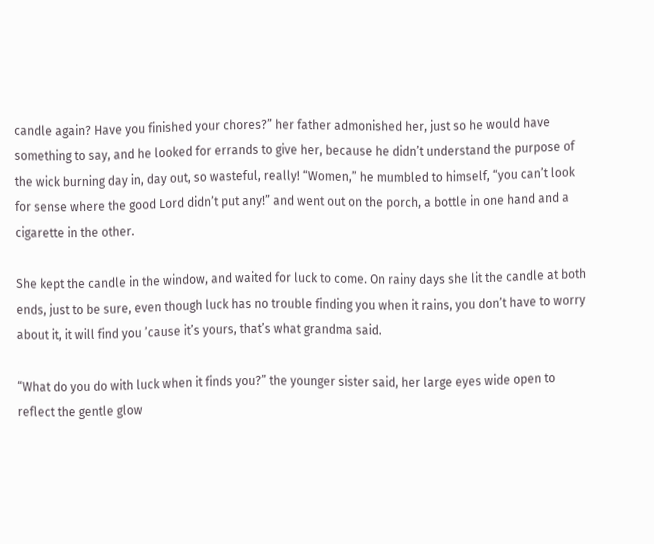candle again? Have you finished your chores?” her father admonished her, just so he would have something to say, and he looked for errands to give her, because he didn’t understand the purpose of the wick burning day in, day out, so wasteful, really! “Women,” he mumbled to himself, “you can’t look for sense where the good Lord didn’t put any!” and went out on the porch, a bottle in one hand and a cigarette in the other.

She kept the candle in the window, and waited for luck to come. On rainy days she lit the candle at both ends, just to be sure, even though luck has no trouble finding you when it rains, you don’t have to worry about it, it will find you ’cause it’s yours, that’s what grandma said.

“What do you do with luck when it finds you?” the younger sister said, her large eyes wide open to reflect the gentle glow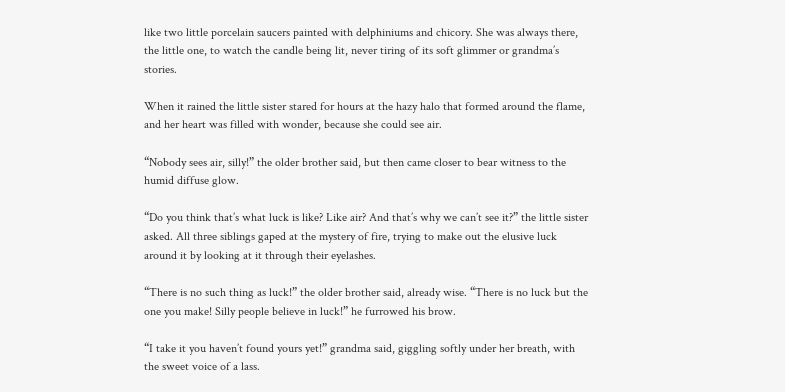like two little porcelain saucers painted with delphiniums and chicory. She was always there, the little one, to watch the candle being lit, never tiring of its soft glimmer or grandma’s stories.

When it rained the little sister stared for hours at the hazy halo that formed around the flame, and her heart was filled with wonder, because she could see air.

“Nobody sees air, silly!” the older brother said, but then came closer to bear witness to the humid diffuse glow.

“Do you think that’s what luck is like? Like air? And that’s why we can’t see it?” the little sister asked. All three siblings gaped at the mystery of fire, trying to make out the elusive luck around it by looking at it through their eyelashes.

“There is no such thing as luck!” the older brother said, already wise. “There is no luck but the one you make! Silly people believe in luck!” he furrowed his brow.

“I take it you haven’t found yours yet!” grandma said, giggling softly under her breath, with the sweet voice of a lass.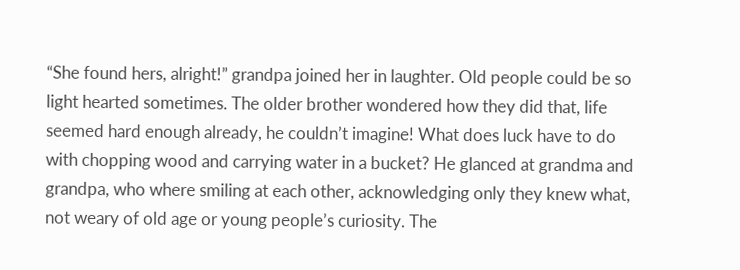“She found hers, alright!” grandpa joined her in laughter. Old people could be so light hearted sometimes. The older brother wondered how they did that, life seemed hard enough already, he couldn’t imagine! What does luck have to do with chopping wood and carrying water in a bucket? He glanced at grandma and grandpa, who where smiling at each other, acknowledging only they knew what, not weary of old age or young people’s curiosity. The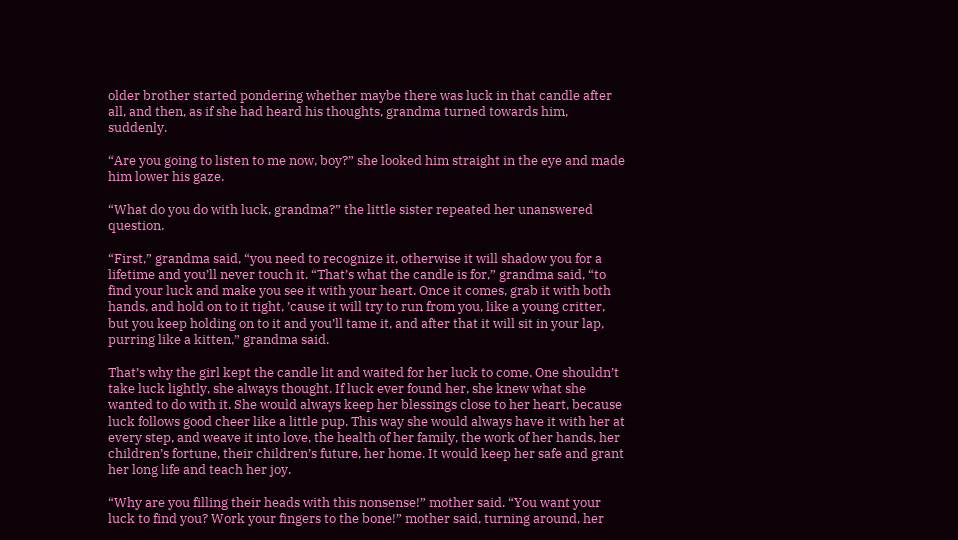older brother started pondering whether maybe there was luck in that candle after all, and then, as if she had heard his thoughts, grandma turned towards him, suddenly.

“Are you going to listen to me now, boy?” she looked him straight in the eye and made him lower his gaze.

“What do you do with luck, grandma?” the little sister repeated her unanswered question.

“First,” grandma said, “you need to recognize it, otherwise it will shadow you for a lifetime and you’ll never touch it. “That’s what the candle is for,” grandma said, “to find your luck and make you see it with your heart. Once it comes, grab it with both hands, and hold on to it tight, ’cause it will try to run from you, like a young critter, but you keep holding on to it and you’ll tame it, and after that it will sit in your lap, purring like a kitten,” grandma said.

That’s why the girl kept the candle lit and waited for her luck to come. One shouldn’t take luck lightly, she always thought. If luck ever found her, she knew what she wanted to do with it. She would always keep her blessings close to her heart, because luck follows good cheer like a little pup. This way she would always have it with her at every step, and weave it into love, the health of her family, the work of her hands, her children’s fortune, their children’s future, her home. It would keep her safe and grant her long life and teach her joy.

“Why are you filling their heads with this nonsense!” mother said. “You want your luck to find you? Work your fingers to the bone!” mother said, turning around, her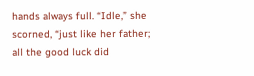hands always full. “Idle,” she scorned, “just like her father; all the good luck did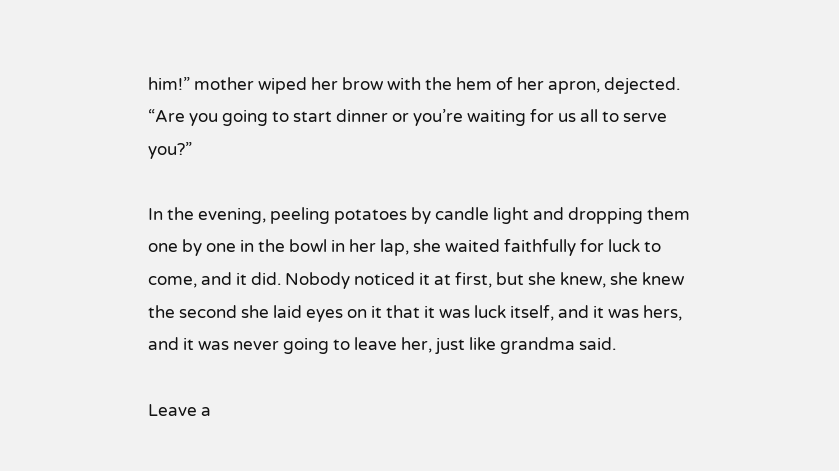him!” mother wiped her brow with the hem of her apron, dejected. “Are you going to start dinner or you’re waiting for us all to serve you?”

In the evening, peeling potatoes by candle light and dropping them one by one in the bowl in her lap, she waited faithfully for luck to come, and it did. Nobody noticed it at first, but she knew, she knew the second she laid eyes on it that it was luck itself, and it was hers, and it was never going to leave her, just like grandma said.

Leave a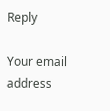Reply

Your email address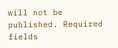will not be published. Required fields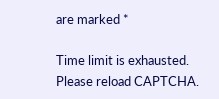are marked *

Time limit is exhausted. Please reload CAPTCHA.